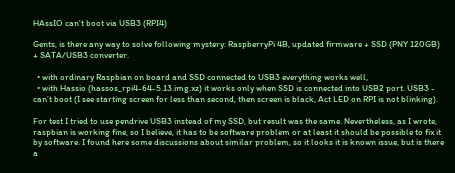HAssIO can't boot via USB3 (RPI4)

Gents, is there any way to solve following mystery: RaspberryPi 4B, updated firmware + SSD (PNY 120GB) + SATA/USB3 converter.

  • with ordinary Raspbian on board and SSD connected to USB3 everything works well,
  • with Hassio (hassos_rpi4-64-5.13.img.xz) it works only when SSD is connected into USB2 port. USB3 - can’t boot (I see starting screen for less than second, then screen is black, Act LED on RPI is not blinking).

For test I tried to use pendrive USB3 instead of my SSD, but result was the same. Nevertheless, as I wrote, raspbian is working fine, so I believe, it has to be software problem or at least it should be possible to fix it by software. I found here some discussions about similar problem, so it looks it is known issue, but is there a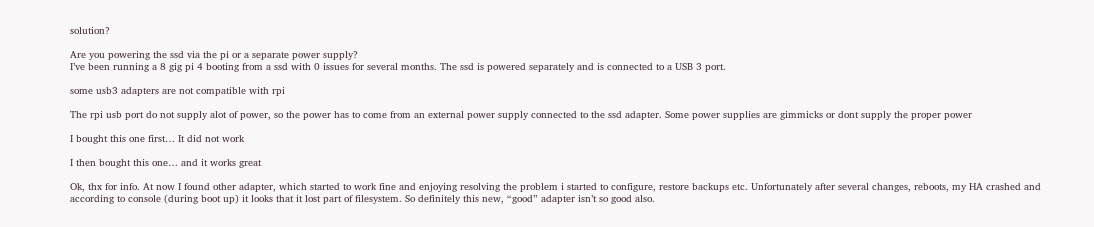solution?

Are you powering the ssd via the pi or a separate power supply?
I’ve been running a 8 gig pi 4 booting from a ssd with 0 issues for several months. The ssd is powered separately and is connected to a USB 3 port.

some usb3 adapters are not compatible with rpi

The rpi usb port do not supply alot of power, so the power has to come from an external power supply connected to the ssd adapter. Some power supplies are gimmicks or dont supply the proper power

I bought this one first… It did not work

I then bought this one… and it works great

Ok, thx for info. At now I found other adapter, which started to work fine and enjoying resolving the problem i started to configure, restore backups etc. Unfortunately after several changes, reboots, my HA crashed and according to console (during boot up) it looks that it lost part of filesystem. So definitely this new, “good” adapter isn’t so good also.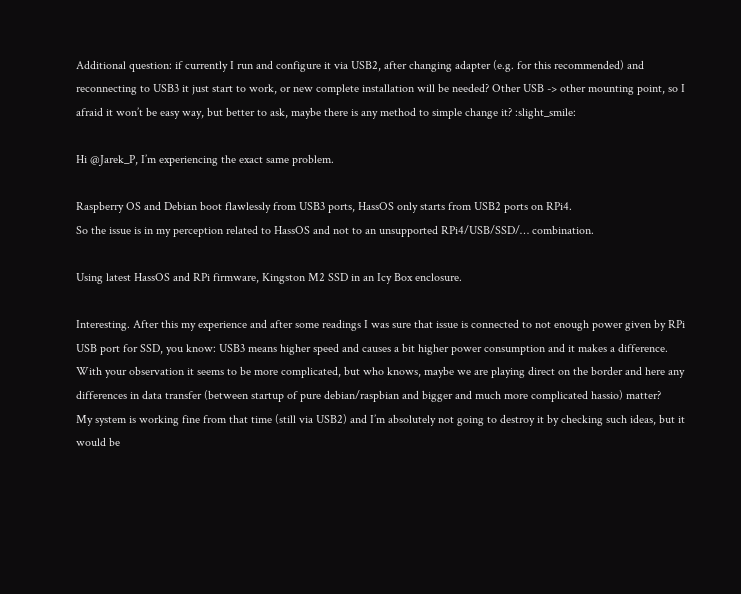Additional question: if currently I run and configure it via USB2, after changing adapter (e.g. for this recommended) and reconnecting to USB3 it just start to work, or new complete installation will be needed? Other USB -> other mounting point, so I afraid it won’t be easy way, but better to ask, maybe there is any method to simple change it? :slight_smile:

Hi @Jarek_P, I’m experiencing the exact same problem.

Raspberry OS and Debian boot flawlessly from USB3 ports, HassOS only starts from USB2 ports on RPi4.
So the issue is in my perception related to HassOS and not to an unsupported RPi4/USB/SSD/… combination.

Using latest HassOS and RPi firmware, Kingston M2 SSD in an Icy Box enclosure.

Interesting. After this my experience and after some readings I was sure that issue is connected to not enough power given by RPi USB port for SSD, you know: USB3 means higher speed and causes a bit higher power consumption and it makes a difference. With your observation it seems to be more complicated, but who knows, maybe we are playing direct on the border and here any differences in data transfer (between startup of pure debian/raspbian and bigger and much more complicated hassio) matter?
My system is working fine from that time (still via USB2) and I’m absolutely not going to destroy it by checking such ideas, but it would be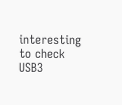interesting to check USB3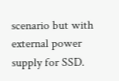scenario but with external power supply for SSD.